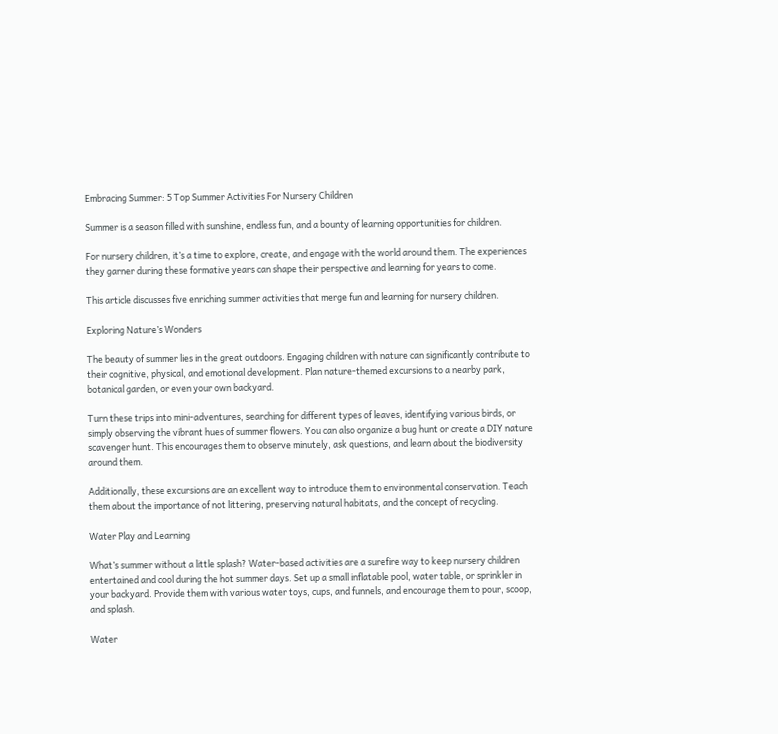Embracing Summer: 5 Top Summer Activities For Nursery Children

Summer is a season filled with sunshine, endless fun, and a bounty of learning opportunities for children.

For nursery children, it’s a time to explore, create, and engage with the world around them. The experiences they garner during these formative years can shape their perspective and learning for years to come.

This article discusses five enriching summer activities that merge fun and learning for nursery children.

Exploring Nature’s Wonders

The beauty of summer lies in the great outdoors. Engaging children with nature can significantly contribute to their cognitive, physical, and emotional development. Plan nature-themed excursions to a nearby park, botanical garden, or even your own backyard.

Turn these trips into mini-adventures, searching for different types of leaves, identifying various birds, or simply observing the vibrant hues of summer flowers. You can also organize a bug hunt or create a DIY nature scavenger hunt. This encourages them to observe minutely, ask questions, and learn about the biodiversity around them.

Additionally, these excursions are an excellent way to introduce them to environmental conservation. Teach them about the importance of not littering, preserving natural habitats, and the concept of recycling.

Water Play and Learning

What’s summer without a little splash? Water-based activities are a surefire way to keep nursery children entertained and cool during the hot summer days. Set up a small inflatable pool, water table, or sprinkler in your backyard. Provide them with various water toys, cups, and funnels, and encourage them to pour, scoop, and splash.

Water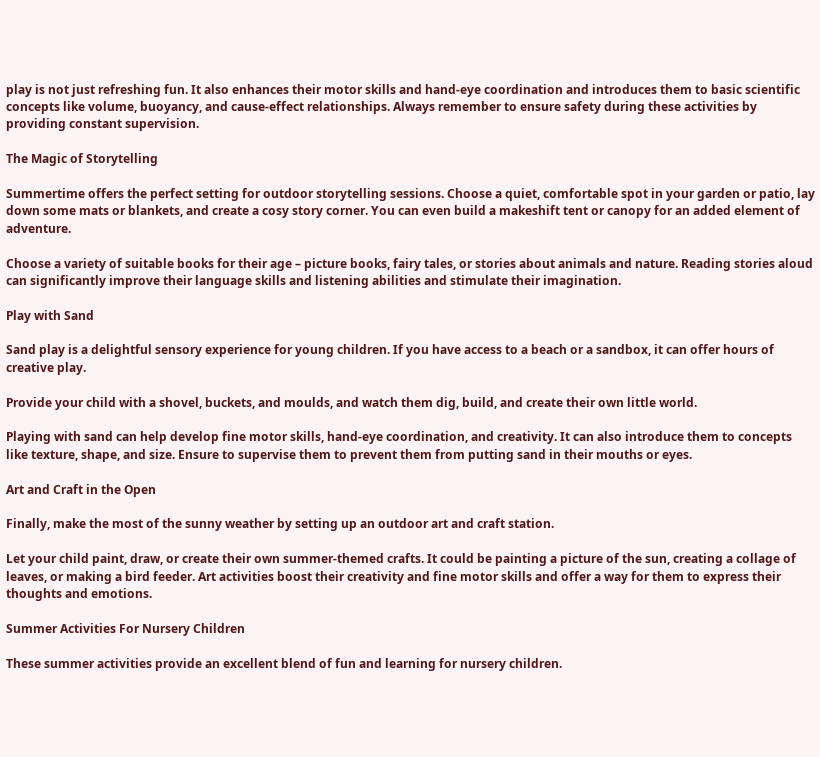play is not just refreshing fun. It also enhances their motor skills and hand-eye coordination and introduces them to basic scientific concepts like volume, buoyancy, and cause-effect relationships. Always remember to ensure safety during these activities by providing constant supervision.

The Magic of Storytelling

Summertime offers the perfect setting for outdoor storytelling sessions. Choose a quiet, comfortable spot in your garden or patio, lay down some mats or blankets, and create a cosy story corner. You can even build a makeshift tent or canopy for an added element of adventure.

Choose a variety of suitable books for their age – picture books, fairy tales, or stories about animals and nature. Reading stories aloud can significantly improve their language skills and listening abilities and stimulate their imagination.

Play with Sand

Sand play is a delightful sensory experience for young children. If you have access to a beach or a sandbox, it can offer hours of creative play.

Provide your child with a shovel, buckets, and moulds, and watch them dig, build, and create their own little world.

Playing with sand can help develop fine motor skills, hand-eye coordination, and creativity. It can also introduce them to concepts like texture, shape, and size. Ensure to supervise them to prevent them from putting sand in their mouths or eyes.

Art and Craft in the Open

Finally, make the most of the sunny weather by setting up an outdoor art and craft station.

Let your child paint, draw, or create their own summer-themed crafts. It could be painting a picture of the sun, creating a collage of leaves, or making a bird feeder. Art activities boost their creativity and fine motor skills and offer a way for them to express their thoughts and emotions.

Summer Activities For Nursery Children

These summer activities provide an excellent blend of fun and learning for nursery children.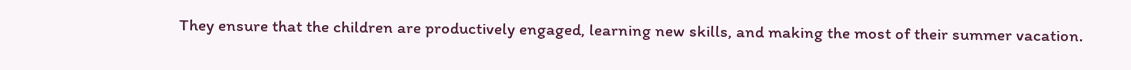They ensure that the children are productively engaged, learning new skills, and making the most of their summer vacation.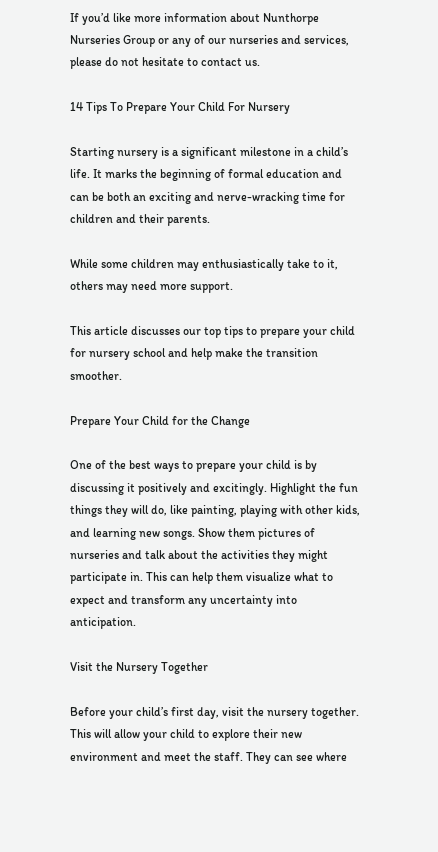If you’d like more information about Nunthorpe Nurseries Group or any of our nurseries and services, please do not hesitate to contact us.

14 Tips To Prepare Your Child For Nursery

Starting nursery is a significant milestone in a child’s life. It marks the beginning of formal education and can be both an exciting and nerve-wracking time for children and their parents.

While some children may enthusiastically take to it, others may need more support.

This article discusses our top tips to prepare your child for nursery school and help make the transition smoother.

Prepare Your Child for the Change

One of the best ways to prepare your child is by discussing it positively and excitingly. Highlight the fun things they will do, like painting, playing with other kids, and learning new songs. Show them pictures of nurseries and talk about the activities they might participate in. This can help them visualize what to expect and transform any uncertainty into anticipation.

Visit the Nursery Together

Before your child’s first day, visit the nursery together. This will allow your child to explore their new environment and meet the staff. They can see where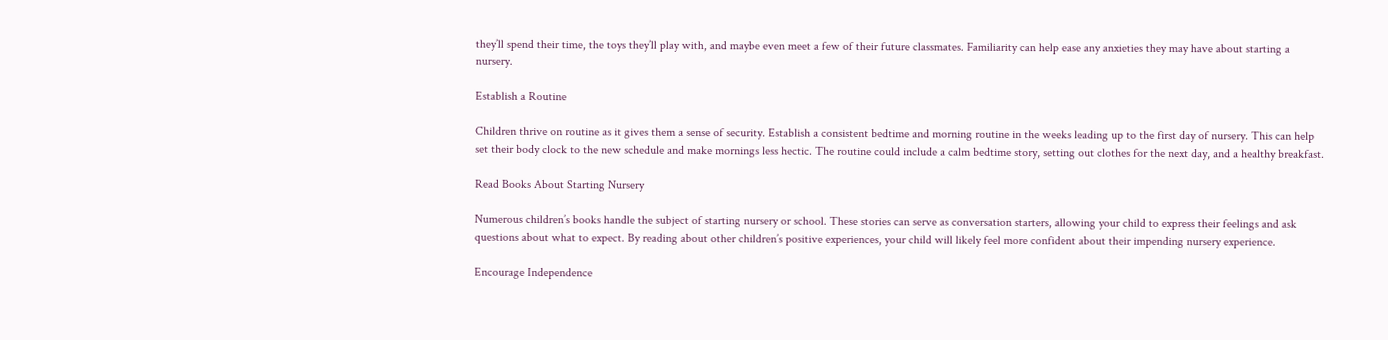they’ll spend their time, the toys they’ll play with, and maybe even meet a few of their future classmates. Familiarity can help ease any anxieties they may have about starting a nursery.

Establish a Routine

Children thrive on routine as it gives them a sense of security. Establish a consistent bedtime and morning routine in the weeks leading up to the first day of nursery. This can help set their body clock to the new schedule and make mornings less hectic. The routine could include a calm bedtime story, setting out clothes for the next day, and a healthy breakfast.

Read Books About Starting Nursery

Numerous children’s books handle the subject of starting nursery or school. These stories can serve as conversation starters, allowing your child to express their feelings and ask questions about what to expect. By reading about other children’s positive experiences, your child will likely feel more confident about their impending nursery experience.

Encourage Independence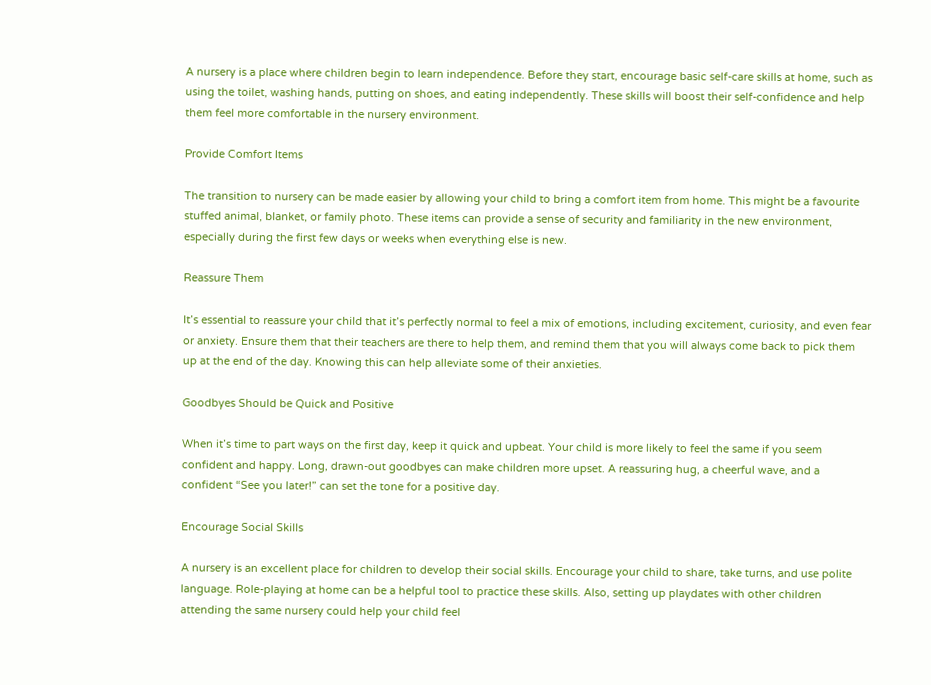A nursery is a place where children begin to learn independence. Before they start, encourage basic self-care skills at home, such as using the toilet, washing hands, putting on shoes, and eating independently. These skills will boost their self-confidence and help them feel more comfortable in the nursery environment.

Provide Comfort Items

The transition to nursery can be made easier by allowing your child to bring a comfort item from home. This might be a favourite stuffed animal, blanket, or family photo. These items can provide a sense of security and familiarity in the new environment, especially during the first few days or weeks when everything else is new.

Reassure Them

It’s essential to reassure your child that it’s perfectly normal to feel a mix of emotions, including excitement, curiosity, and even fear or anxiety. Ensure them that their teachers are there to help them, and remind them that you will always come back to pick them up at the end of the day. Knowing this can help alleviate some of their anxieties.

Goodbyes Should be Quick and Positive

When it’s time to part ways on the first day, keep it quick and upbeat. Your child is more likely to feel the same if you seem confident and happy. Long, drawn-out goodbyes can make children more upset. A reassuring hug, a cheerful wave, and a confident “See you later!” can set the tone for a positive day.

Encourage Social Skills

A nursery is an excellent place for children to develop their social skills. Encourage your child to share, take turns, and use polite language. Role-playing at home can be a helpful tool to practice these skills. Also, setting up playdates with other children attending the same nursery could help your child feel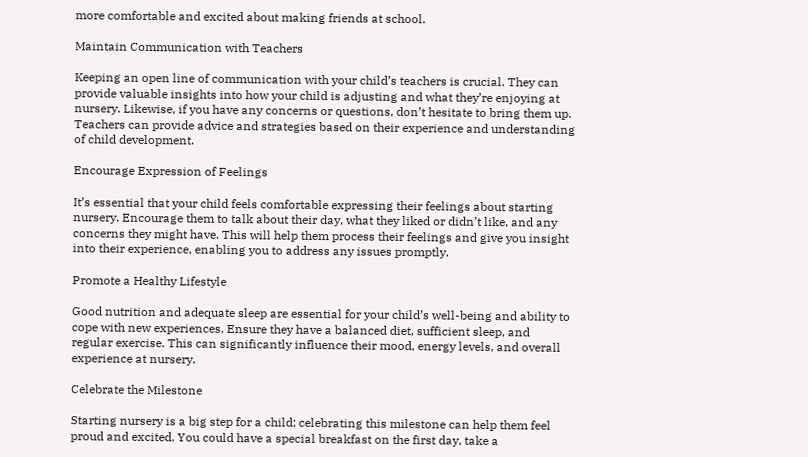more comfortable and excited about making friends at school.

Maintain Communication with Teachers

Keeping an open line of communication with your child’s teachers is crucial. They can provide valuable insights into how your child is adjusting and what they’re enjoying at nursery. Likewise, if you have any concerns or questions, don’t hesitate to bring them up. Teachers can provide advice and strategies based on their experience and understanding of child development.

Encourage Expression of Feelings

It’s essential that your child feels comfortable expressing their feelings about starting nursery. Encourage them to talk about their day, what they liked or didn’t like, and any concerns they might have. This will help them process their feelings and give you insight into their experience, enabling you to address any issues promptly.

Promote a Healthy Lifestyle

Good nutrition and adequate sleep are essential for your child’s well-being and ability to cope with new experiences. Ensure they have a balanced diet, sufficient sleep, and regular exercise. This can significantly influence their mood, energy levels, and overall experience at nursery.

Celebrate the Milestone

Starting nursery is a big step for a child; celebrating this milestone can help them feel proud and excited. You could have a special breakfast on the first day, take a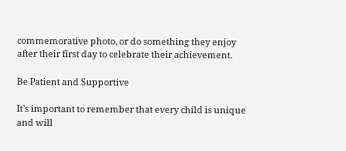commemorative photo, or do something they enjoy after their first day to celebrate their achievement.

Be Patient and Supportive

It’s important to remember that every child is unique and will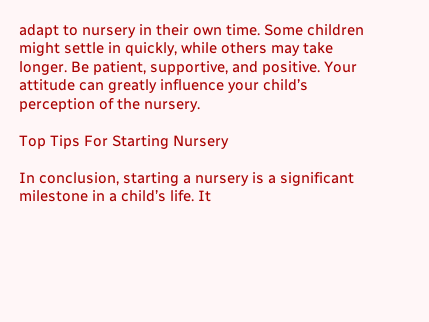adapt to nursery in their own time. Some children might settle in quickly, while others may take longer. Be patient, supportive, and positive. Your attitude can greatly influence your child’s perception of the nursery.

Top Tips For Starting Nursery

In conclusion, starting a nursery is a significant milestone in a child’s life. It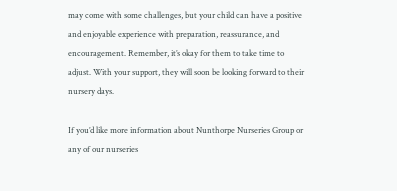may come with some challenges, but your child can have a positive and enjoyable experience with preparation, reassurance, and encouragement. Remember, it’s okay for them to take time to adjust. With your support, they will soon be looking forward to their nursery days.

If you’d like more information about Nunthorpe Nurseries Group or any of our nurseries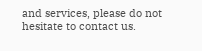and services, please do not hesitate to contact us.